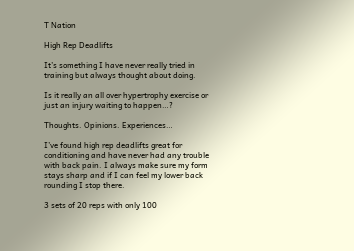T Nation

High Rep Deadlifts

It’s something I have never really tried in training but always thought about doing.

Is it really an all over hypertrophy exercise or just an injury waiting to happen…?

Thoughts. Opinions. Experiences…

I’ve found high rep deadlifts great for conditioning and have never had any trouble with back pain. I always make sure my form stays sharp and if I can feel my lower back rounding I stop there.

3 sets of 20 reps with only 100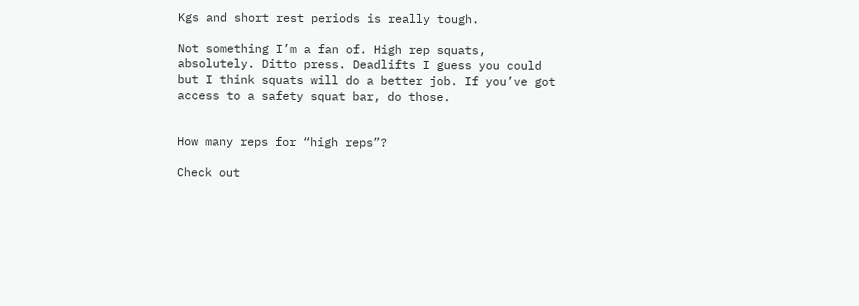Kgs and short rest periods is really tough.

Not something I’m a fan of. High rep squats, absolutely. Ditto press. Deadlifts I guess you could but I think squats will do a better job. If you’ve got access to a safety squat bar, do those.


How many reps for “high reps”?

Check out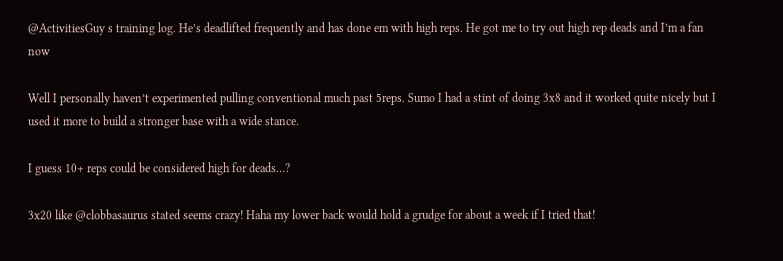@ActivitiesGuy s training log. He’s deadlifted frequently and has done em with high reps. He got me to try out high rep deads and I’m a fan now

Well I personally haven’t experimented pulling conventional much past 5reps. Sumo I had a stint of doing 3x8 and it worked quite nicely but I used it more to build a stronger base with a wide stance.

I guess 10+ reps could be considered high for deads…?

3x20 like @clobbasaurus stated seems crazy! Haha my lower back would hold a grudge for about a week if I tried that!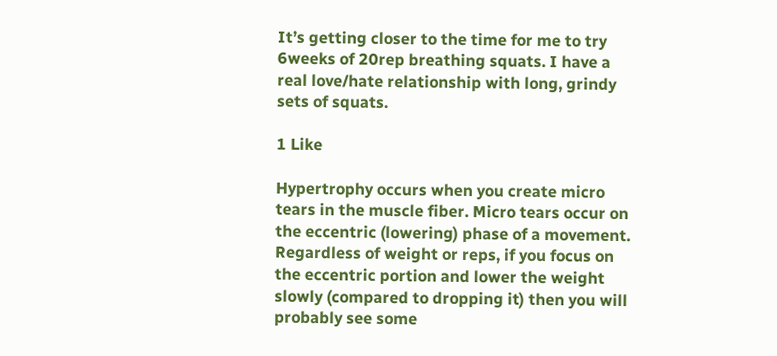It’s getting closer to the time for me to try 6weeks of 20rep breathing squats. I have a real love/hate relationship with long, grindy sets of squats.

1 Like

Hypertrophy occurs when you create micro tears in the muscle fiber. Micro tears occur on the eccentric (lowering) phase of a movement. Regardless of weight or reps, if you focus on the eccentric portion and lower the weight slowly (compared to dropping it) then you will probably see some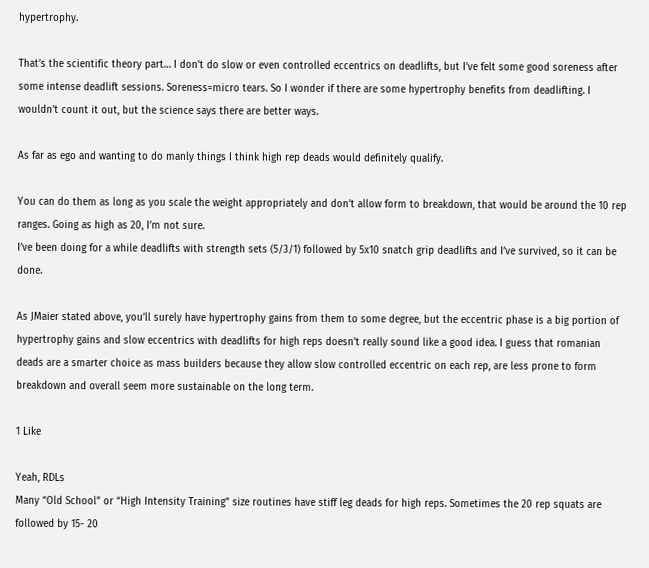hypertrophy.

That’s the scientific theory part… I don’t do slow or even controlled eccentrics on deadlifts, but I’ve felt some good soreness after some intense deadlift sessions. Soreness=micro tears. So I wonder if there are some hypertrophy benefits from deadlifting. I wouldn’t count it out, but the science says there are better ways.

As far as ego and wanting to do manly things I think high rep deads would definitely qualify.

You can do them as long as you scale the weight appropriately and don’t allow form to breakdown, that would be around the 10 rep ranges. Going as high as 20, I’m not sure.
I’ve been doing for a while deadlifts with strength sets (5/3/1) followed by 5x10 snatch grip deadlifts and I’ve survived, so it can be done.

As JMaier stated above, you’ll surely have hypertrophy gains from them to some degree, but the eccentric phase is a big portion of hypertrophy gains and slow eccentrics with deadlifts for high reps doesn’t really sound like a good idea. I guess that romanian deads are a smarter choice as mass builders because they allow slow controlled eccentric on each rep, are less prone to form breakdown and overall seem more sustainable on the long term.

1 Like

Yeah, RDLs
Many “Old School” or “High Intensity Training” size routines have stiff leg deads for high reps. Sometimes the 20 rep squats are followed by 15- 20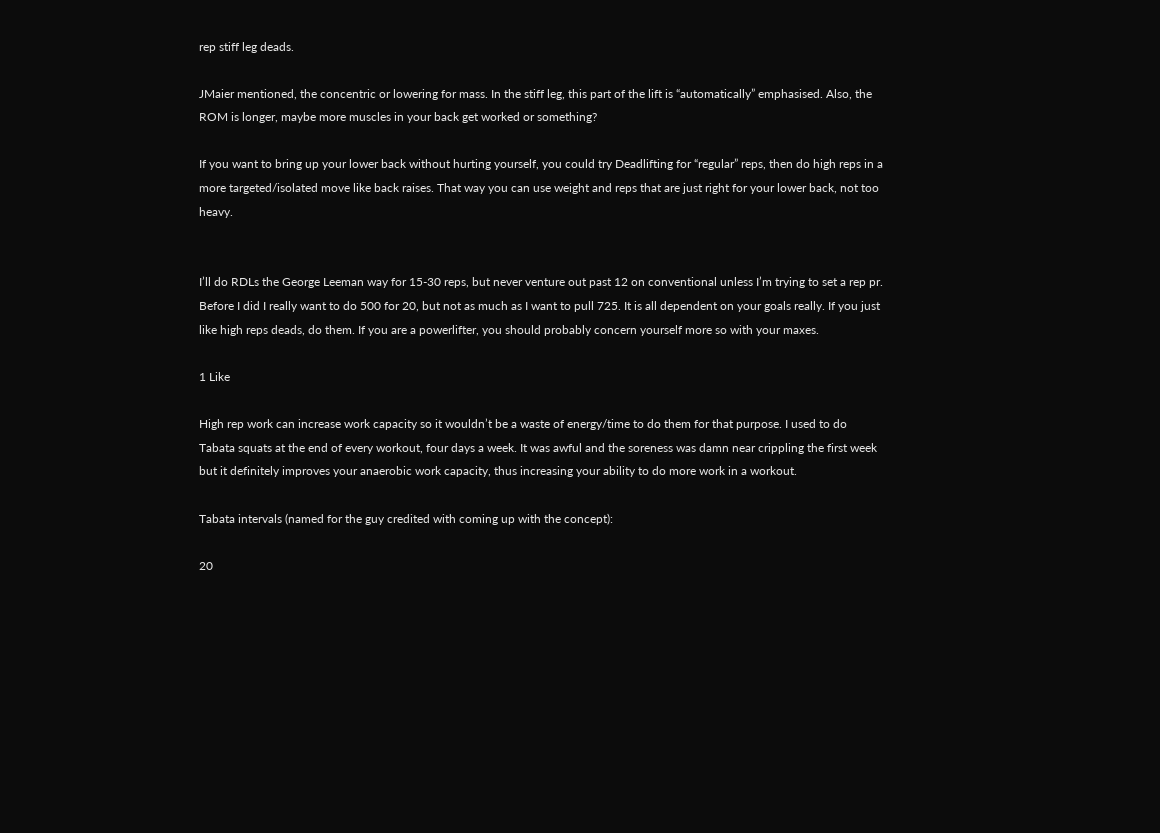rep stiff leg deads.

JMaier mentioned, the concentric or lowering for mass. In the stiff leg, this part of the lift is “automatically” emphasised. Also, the ROM is longer, maybe more muscles in your back get worked or something?

If you want to bring up your lower back without hurting yourself, you could try Deadlifting for “regular” reps, then do high reps in a more targeted/isolated move like back raises. That way you can use weight and reps that are just right for your lower back, not too heavy.


I’ll do RDLs the George Leeman way for 15-30 reps, but never venture out past 12 on conventional unless I’m trying to set a rep pr. Before I did I really want to do 500 for 20, but not as much as I want to pull 725. It is all dependent on your goals really. If you just like high reps deads, do them. If you are a powerlifter, you should probably concern yourself more so with your maxes.

1 Like

High rep work can increase work capacity so it wouldn’t be a waste of energy/time to do them for that purpose. I used to do Tabata squats at the end of every workout, four days a week. It was awful and the soreness was damn near crippling the first week but it definitely improves your anaerobic work capacity, thus increasing your ability to do more work in a workout.

Tabata intervals (named for the guy credited with coming up with the concept):

20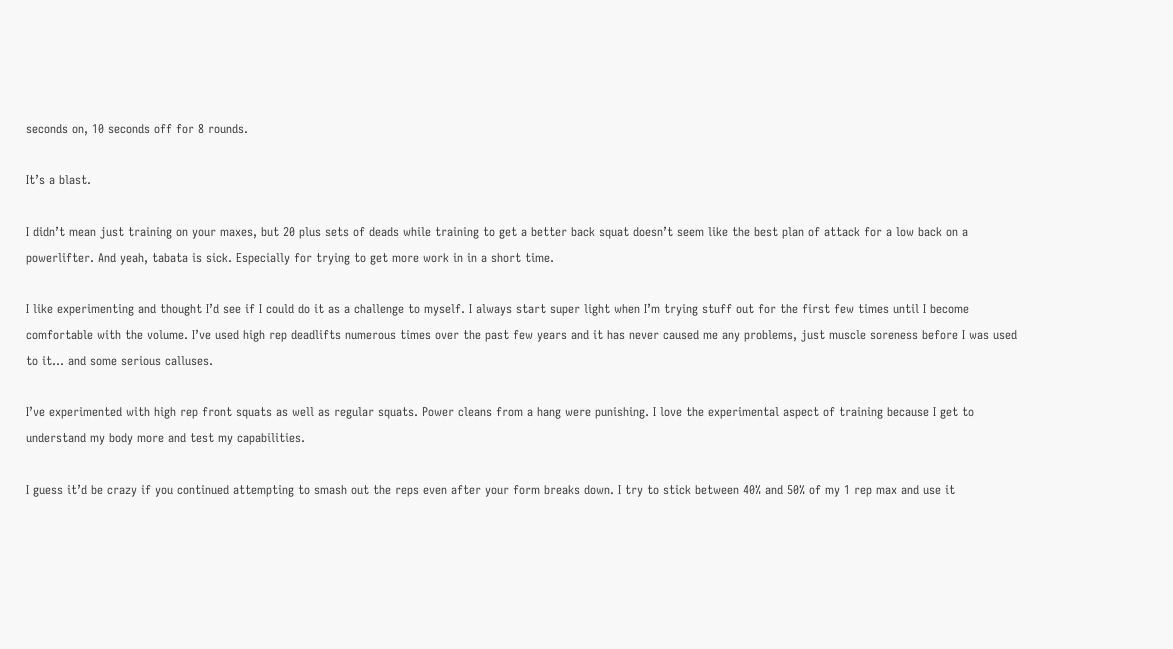seconds on, 10 seconds off for 8 rounds.

It’s a blast.

I didn’t mean just training on your maxes, but 20 plus sets of deads while training to get a better back squat doesn’t seem like the best plan of attack for a low back on a powerlifter. And yeah, tabata is sick. Especially for trying to get more work in in a short time.

I like experimenting and thought I’d see if I could do it as a challenge to myself. I always start super light when I’m trying stuff out for the first few times until I become comfortable with the volume. I’ve used high rep deadlifts numerous times over the past few years and it has never caused me any problems, just muscle soreness before I was used to it… and some serious calluses.

I’ve experimented with high rep front squats as well as regular squats. Power cleans from a hang were punishing. I love the experimental aspect of training because I get to understand my body more and test my capabilities.

I guess it’d be crazy if you continued attempting to smash out the reps even after your form breaks down. I try to stick between 40% and 50% of my 1 rep max and use it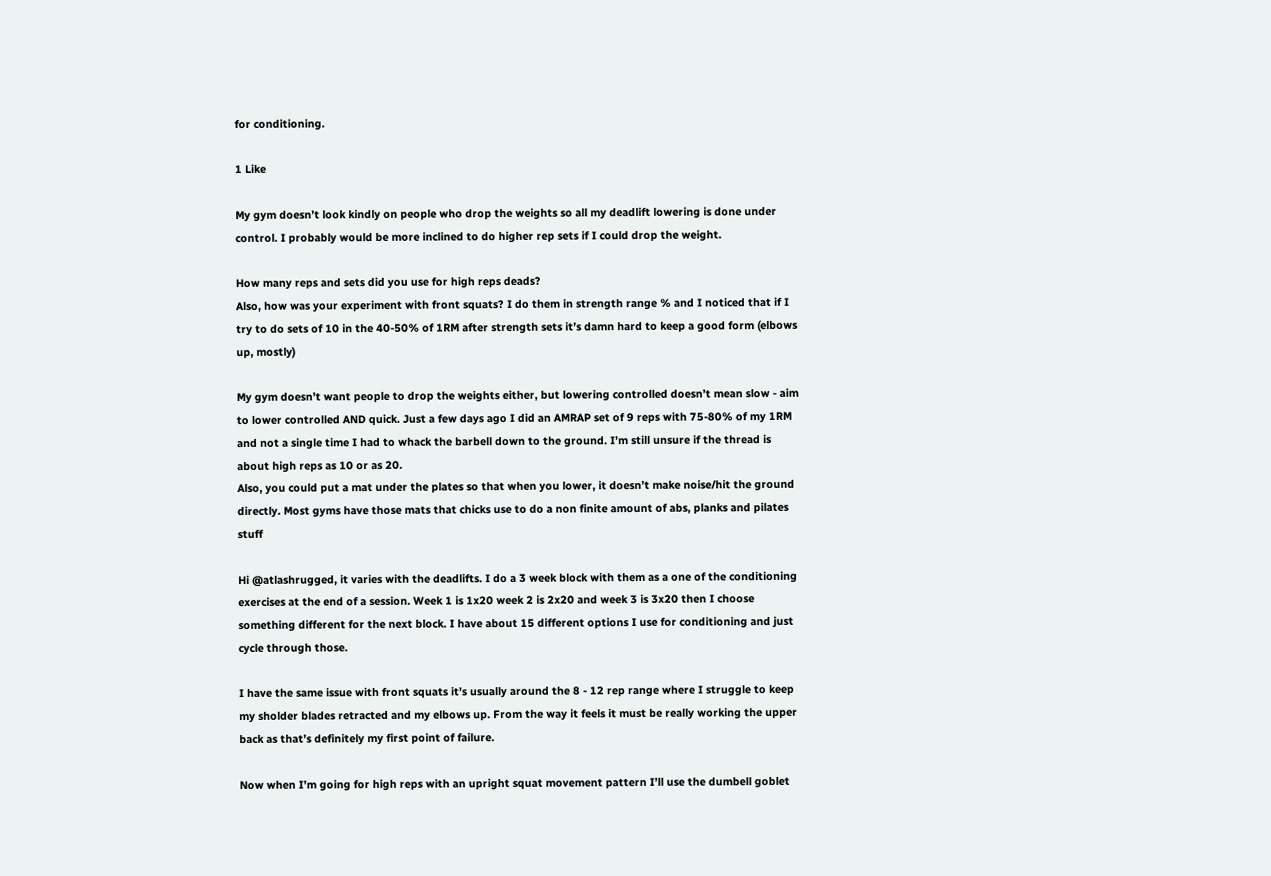for conditioning.

1 Like

My gym doesn’t look kindly on people who drop the weights so all my deadlift lowering is done under control. I probably would be more inclined to do higher rep sets if I could drop the weight.

How many reps and sets did you use for high reps deads?
Also, how was your experiment with front squats? I do them in strength range % and I noticed that if I try to do sets of 10 in the 40-50% of 1RM after strength sets it’s damn hard to keep a good form (elbows up, mostly)

My gym doesn’t want people to drop the weights either, but lowering controlled doesn’t mean slow - aim to lower controlled AND quick. Just a few days ago I did an AMRAP set of 9 reps with 75-80% of my 1RM and not a single time I had to whack the barbell down to the ground. I’m still unsure if the thread is about high reps as 10 or as 20.
Also, you could put a mat under the plates so that when you lower, it doesn’t make noise/hit the ground directly. Most gyms have those mats that chicks use to do a non finite amount of abs, planks and pilates stuff

Hi @atlashrugged, it varies with the deadlifts. I do a 3 week block with them as a one of the conditioning exercises at the end of a session. Week 1 is 1x20 week 2 is 2x20 and week 3 is 3x20 then I choose something different for the next block. I have about 15 different options I use for conditioning and just cycle through those.

I have the same issue with front squats it’s usually around the 8 - 12 rep range where I struggle to keep my sholder blades retracted and my elbows up. From the way it feels it must be really working the upper back as that’s definitely my first point of failure.

Now when I’m going for high reps with an upright squat movement pattern I’ll use the dumbell goblet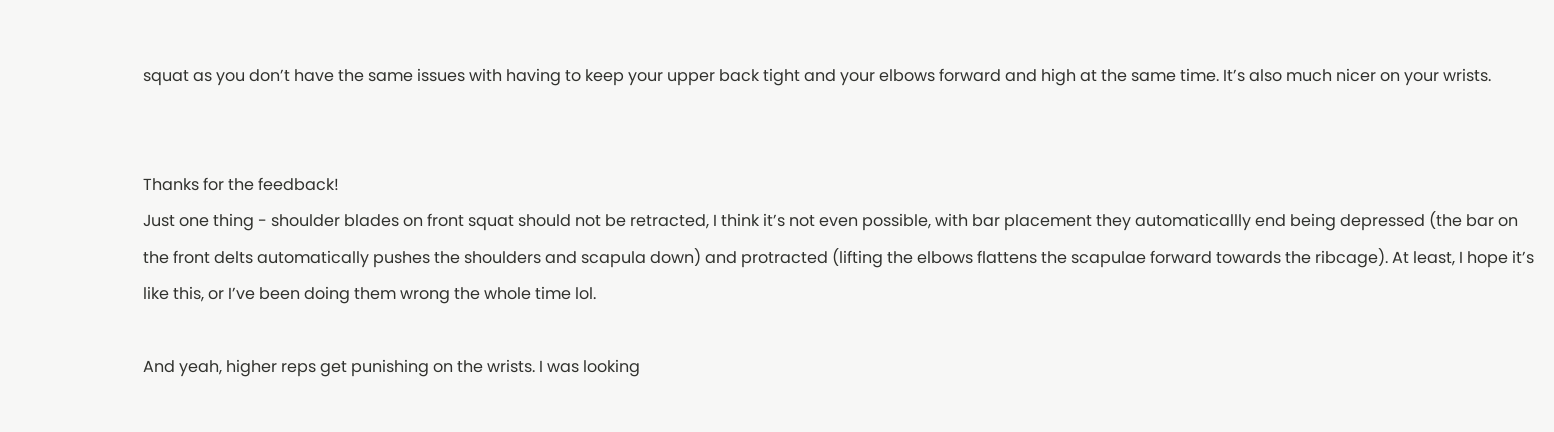squat as you don’t have the same issues with having to keep your upper back tight and your elbows forward and high at the same time. It’s also much nicer on your wrists.


Thanks for the feedback!
Just one thing - shoulder blades on front squat should not be retracted, I think it’s not even possible, with bar placement they automaticallly end being depressed (the bar on the front delts automatically pushes the shoulders and scapula down) and protracted (lifting the elbows flattens the scapulae forward towards the ribcage). At least, I hope it’s like this, or I’ve been doing them wrong the whole time lol.

And yeah, higher reps get punishing on the wrists. I was looking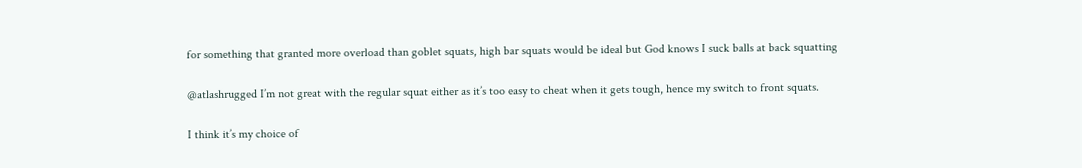for something that granted more overload than goblet squats, high bar squats would be ideal but God knows I suck balls at back squatting

@atlashrugged I’m not great with the regular squat either as it’s too easy to cheat when it gets tough, hence my switch to front squats.

I think it’s my choice of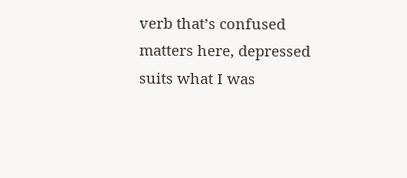verb that’s confused matters here, depressed suits what I was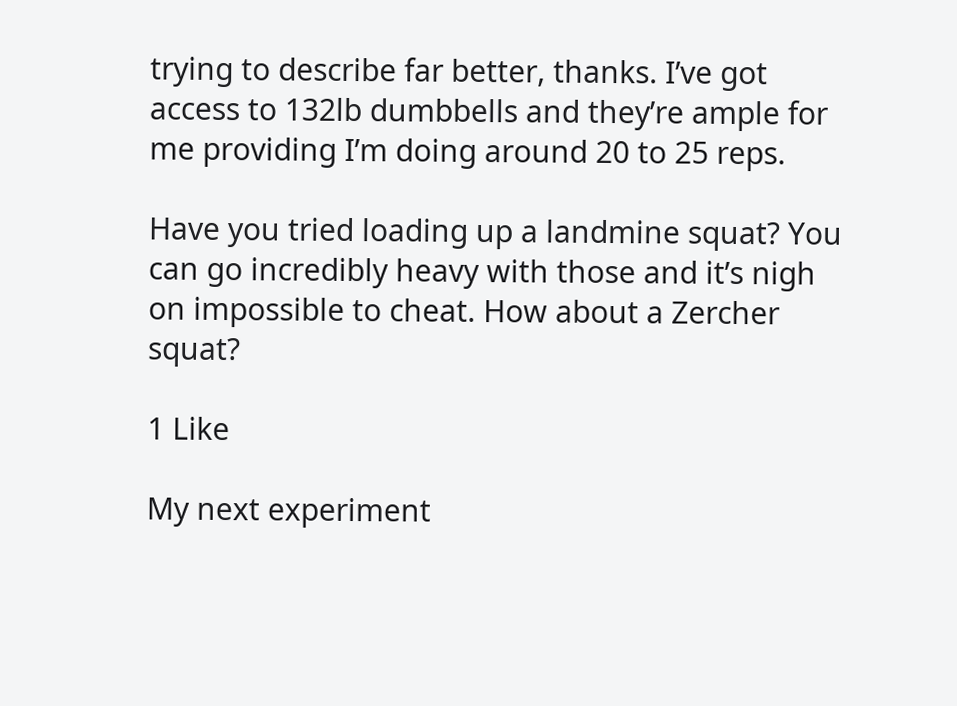trying to describe far better, thanks. I’ve got access to 132lb dumbbells and they’re ample for me providing I’m doing around 20 to 25 reps.

Have you tried loading up a landmine squat? You can go incredibly heavy with those and it’s nigh on impossible to cheat. How about a Zercher squat?

1 Like

My next experiment